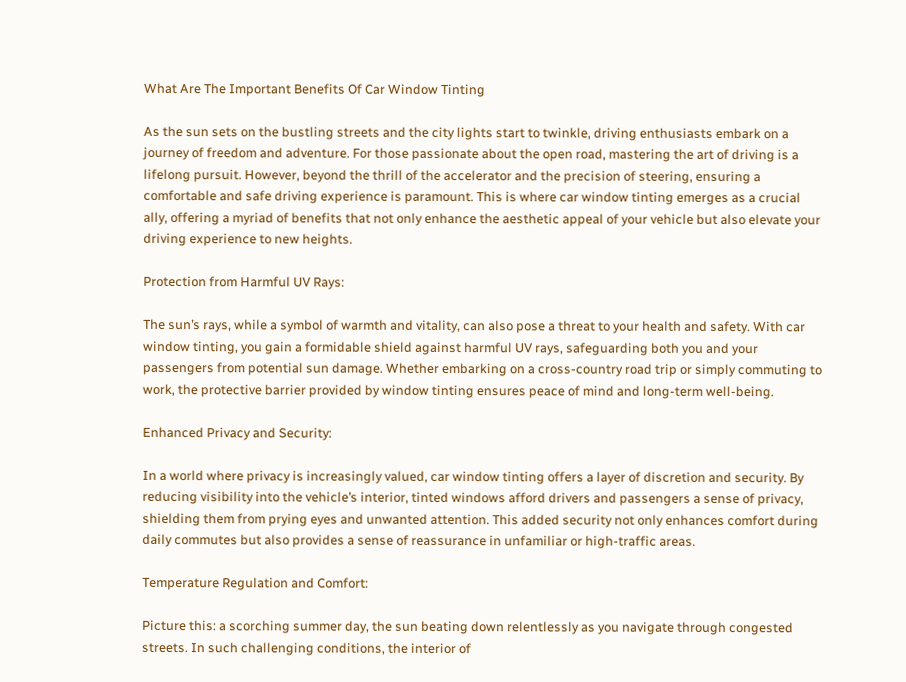What Are The Important Benefits Of Car Window Tinting

As the sun sets on the bustling streets and the city lights start to twinkle, driving enthusiasts embark on a journey of freedom and adventure. For those passionate about the open road, mastering the art of driving is a lifelong pursuit. However, beyond the thrill of the accelerator and the precision of steering, ensuring a comfortable and safe driving experience is paramount. This is where car window tinting emerges as a crucial ally, offering a myriad of benefits that not only enhance the aesthetic appeal of your vehicle but also elevate your driving experience to new heights.

Protection from Harmful UV Rays:

The sun’s rays, while a symbol of warmth and vitality, can also pose a threat to your health and safety. With car window tinting, you gain a formidable shield against harmful UV rays, safeguarding both you and your passengers from potential sun damage. Whether embarking on a cross-country road trip or simply commuting to work, the protective barrier provided by window tinting ensures peace of mind and long-term well-being.

Enhanced Privacy and Security:

In a world where privacy is increasingly valued, car window tinting offers a layer of discretion and security. By reducing visibility into the vehicle’s interior, tinted windows afford drivers and passengers a sense of privacy, shielding them from prying eyes and unwanted attention. This added security not only enhances comfort during daily commutes but also provides a sense of reassurance in unfamiliar or high-traffic areas.

Temperature Regulation and Comfort:

Picture this: a scorching summer day, the sun beating down relentlessly as you navigate through congested streets. In such challenging conditions, the interior of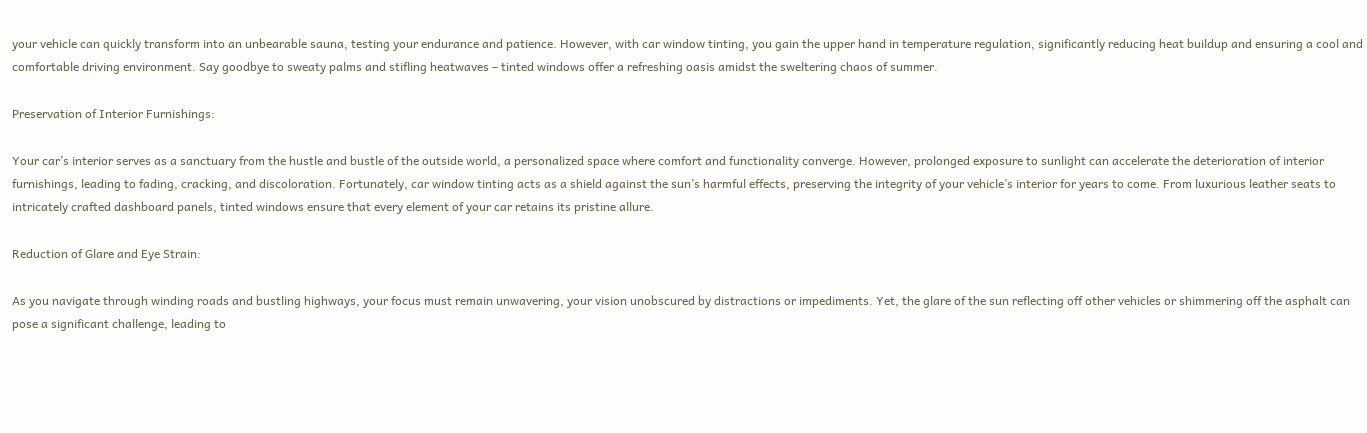your vehicle can quickly transform into an unbearable sauna, testing your endurance and patience. However, with car window tinting, you gain the upper hand in temperature regulation, significantly reducing heat buildup and ensuring a cool and comfortable driving environment. Say goodbye to sweaty palms and stifling heatwaves – tinted windows offer a refreshing oasis amidst the sweltering chaos of summer.

Preservation of Interior Furnishings:

Your car’s interior serves as a sanctuary from the hustle and bustle of the outside world, a personalized space where comfort and functionality converge. However, prolonged exposure to sunlight can accelerate the deterioration of interior furnishings, leading to fading, cracking, and discoloration. Fortunately, car window tinting acts as a shield against the sun’s harmful effects, preserving the integrity of your vehicle’s interior for years to come. From luxurious leather seats to intricately crafted dashboard panels, tinted windows ensure that every element of your car retains its pristine allure.

Reduction of Glare and Eye Strain:

As you navigate through winding roads and bustling highways, your focus must remain unwavering, your vision unobscured by distractions or impediments. Yet, the glare of the sun reflecting off other vehicles or shimmering off the asphalt can pose a significant challenge, leading to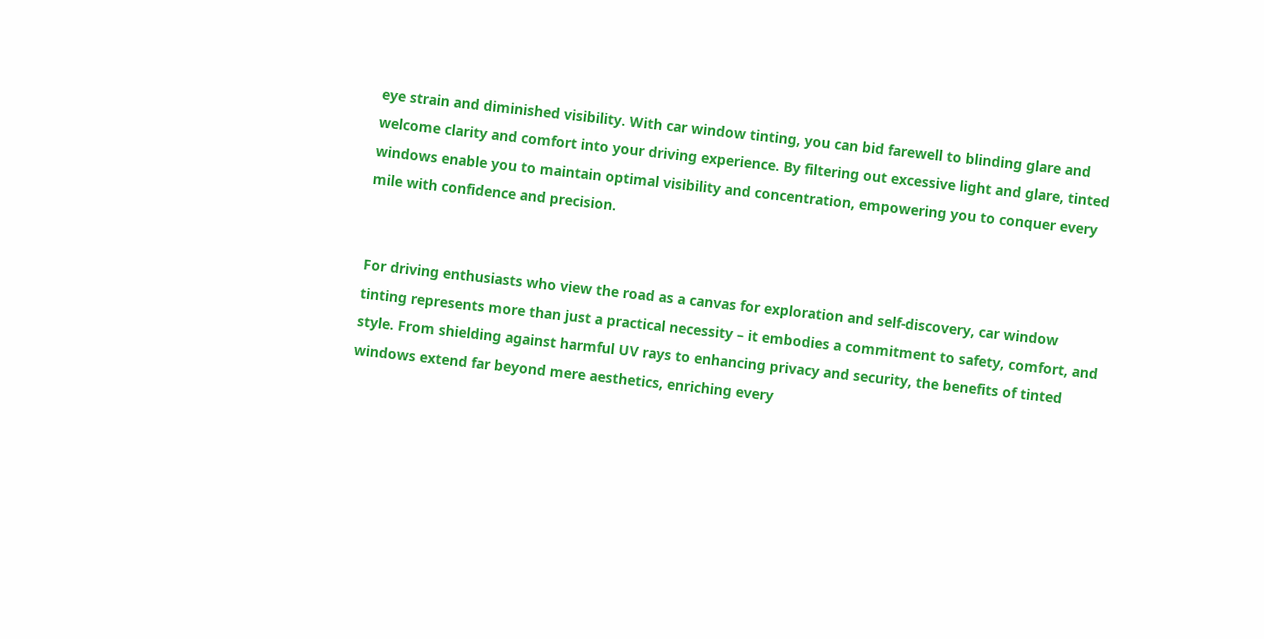eye strain and diminished visibility. With car window tinting, you can bid farewell to blinding glare and welcome clarity and comfort into your driving experience. By filtering out excessive light and glare, tinted windows enable you to maintain optimal visibility and concentration, empowering you to conquer every mile with confidence and precision.


For driving enthusiasts who view the road as a canvas for exploration and self-discovery, car window tinting represents more than just a practical necessity – it embodies a commitment to safety, comfort, and style. From shielding against harmful UV rays to enhancing privacy and security, the benefits of tinted windows extend far beyond mere aesthetics, enriching every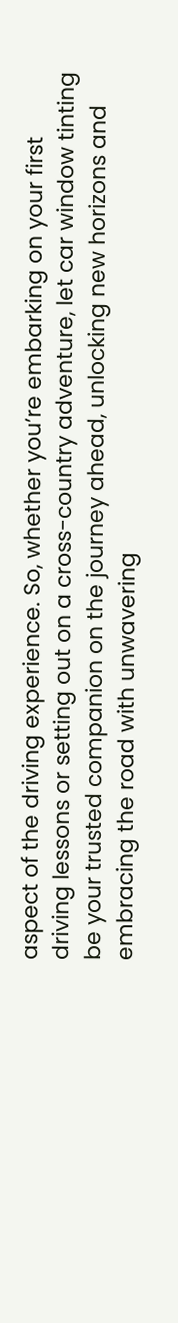aspect of the driving experience. So, whether you’re embarking on your first driving lessons or setting out on a cross-country adventure, let car window tinting be your trusted companion on the journey ahead, unlocking new horizons and embracing the road with unwavering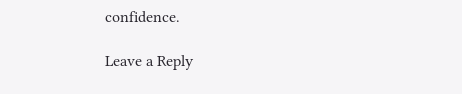confidence.

Leave a Reply